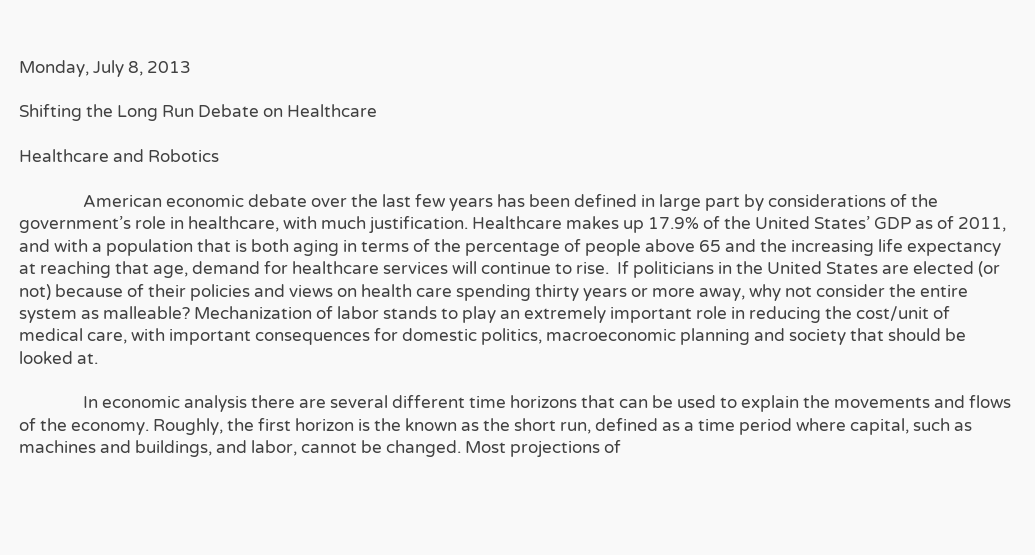Monday, July 8, 2013

Shifting the Long Run Debate on Healthcare

Healthcare and Robotics

                American economic debate over the last few years has been defined in large part by considerations of the government’s role in healthcare, with much justification. Healthcare makes up 17.9% of the United States’ GDP as of 2011, and with a population that is both aging in terms of the percentage of people above 65 and the increasing life expectancy at reaching that age, demand for healthcare services will continue to rise.  If politicians in the United States are elected (or not) because of their policies and views on health care spending thirty years or more away, why not consider the entire system as malleable? Mechanization of labor stands to play an extremely important role in reducing the cost/unit of medical care, with important consequences for domestic politics, macroeconomic planning and society that should be looked at.

                In economic analysis there are several different time horizons that can be used to explain the movements and flows of the economy. Roughly, the first horizon is the known as the short run, defined as a time period where capital, such as machines and buildings, and labor, cannot be changed. Most projections of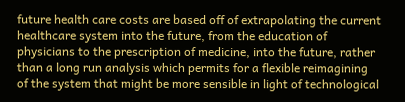future health care costs are based off of extrapolating the current healthcare system into the future, from the education of physicians to the prescription of medicine, into the future, rather than a long run analysis which permits for a flexible reimagining of the system that might be more sensible in light of technological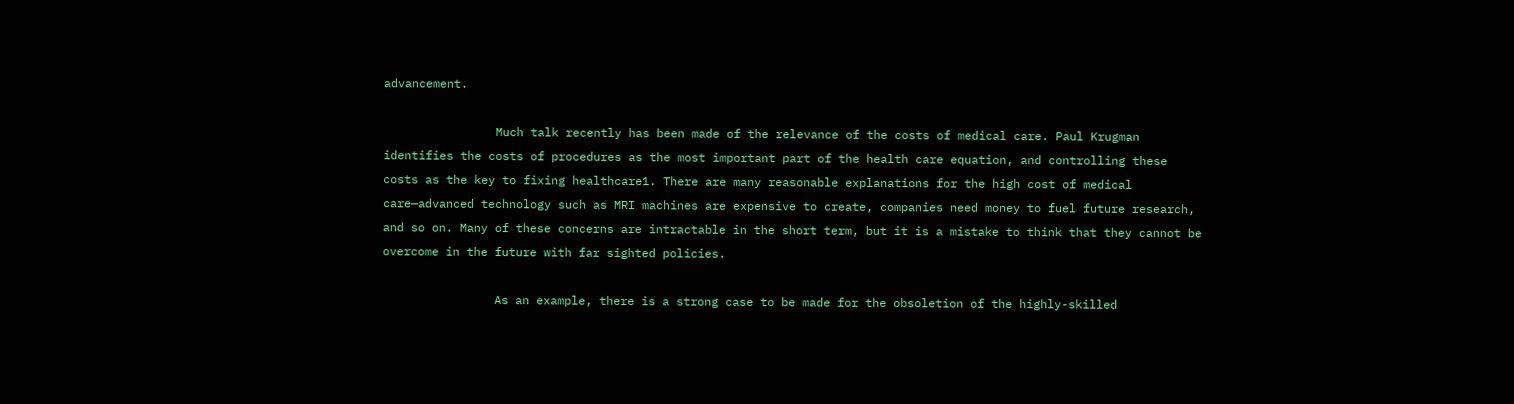advancement.

                Much talk recently has been made of the relevance of the costs of medical care. Paul Krugman identifies the costs of procedures as the most important part of the health care equation, and controlling these costs as the key to fixing healthcare1. There are many reasonable explanations for the high cost of medical care—advanced technology such as MRI machines are expensive to create, companies need money to fuel future research, and so on. Many of these concerns are intractable in the short term, but it is a mistake to think that they cannot be overcome in the future with far sighted policies.

                As an example, there is a strong case to be made for the obsoletion of the highly-skilled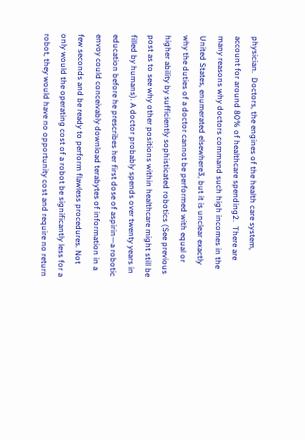physician.  Doctors, the engines of the health care system, account for around 80% of healthcare spending2.  There are many reasons why doctors command such high incomes in the United States, enumerated elsewhere3, but it is unclear exactly why the duties of a doctor cannot be performed with equal or higher ability by sufficiently sophisticated robotics (See previous post as to see why other positions within healthcare might still be filled by humans). A doctor probably spends over twenty years in education before he prescribes her first dose of aspirin—a robotic envoy could conceivably download terabytes of information in a few seconds and be ready to perform flawless procedures. Not only would the operating cost of a robot be significantly less for a robot, they would have no opportunity cost and require no return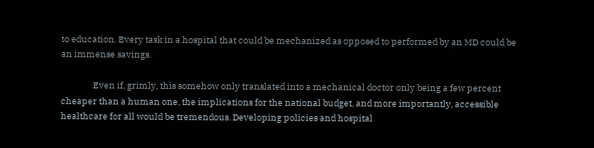to education. Every task in a hospital that could be mechanized as opposed to performed by an MD could be an immense savings.

                Even if, grimly, this somehow only translated into a mechanical doctor only being a few percent cheaper than a human one, the implications for the national budget, and more importantly, accessible healthcare for all would be tremendous. Developing policies and hospital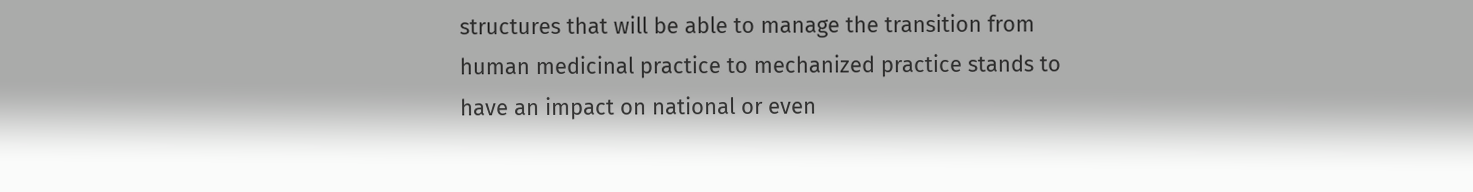structures that will be able to manage the transition from human medicinal practice to mechanized practice stands to have an impact on national or even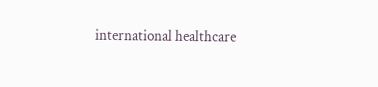international healthcare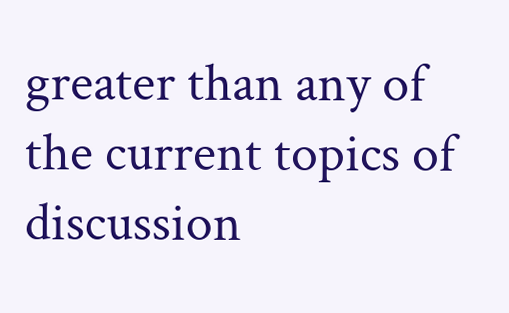greater than any of the current topics of discussion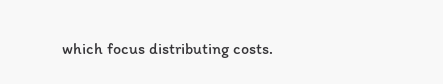which focus distributing costs.